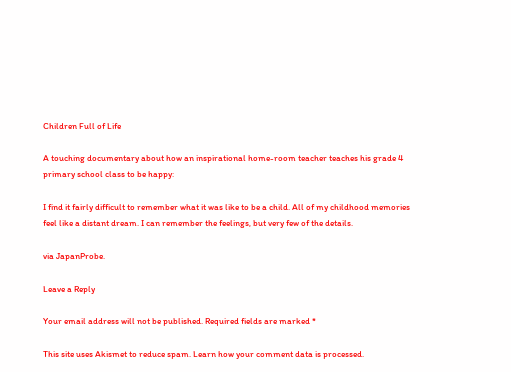Children Full of Life

A touching documentary about how an inspirational home-room teacher teaches his grade 4 primary school class to be happy:

I find it fairly difficult to remember what it was like to be a child. All of my childhood memories feel like a distant dream. I can remember the feelings, but very few of the details.

via JapanProbe.

Leave a Reply

Your email address will not be published. Required fields are marked *

This site uses Akismet to reduce spam. Learn how your comment data is processed.